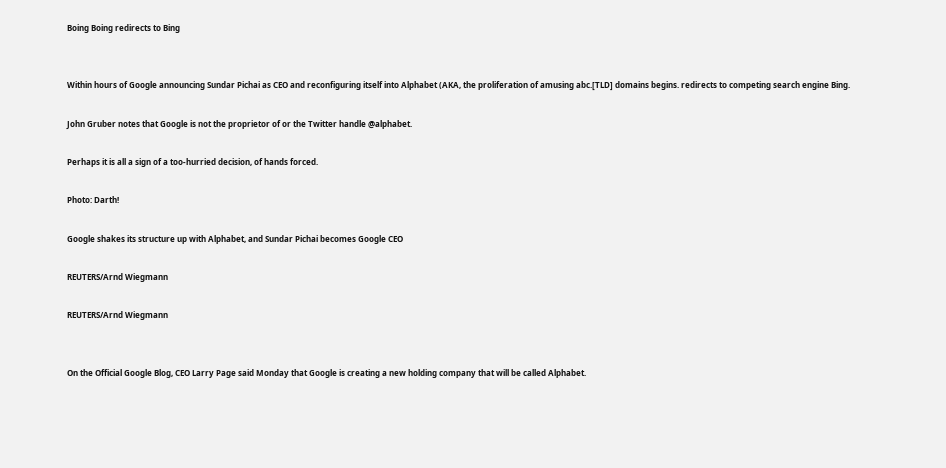Boing Boing redirects to Bing


Within hours of Google announcing Sundar Pichai as CEO and reconfiguring itself into Alphabet (AKA, the proliferation of amusing abc.[TLD] domains begins. redirects to competing search engine Bing.

John Gruber notes that Google is not the proprietor of or the Twitter handle @alphabet.

Perhaps it is all a sign of a too-hurried decision, of hands forced.

Photo: Darth!

Google shakes its structure up with Alphabet, and Sundar Pichai becomes Google CEO

REUTERS/Arnd Wiegmann

REUTERS/Arnd Wiegmann


On the Official Google Blog, CEO Larry Page said Monday that Google is creating a new holding company that will be called Alphabet.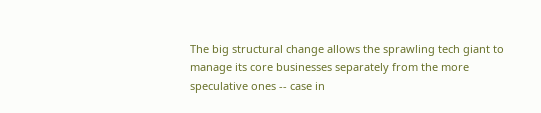The big structural change allows the sprawling tech giant to manage its core businesses separately from the more speculative ones -- case in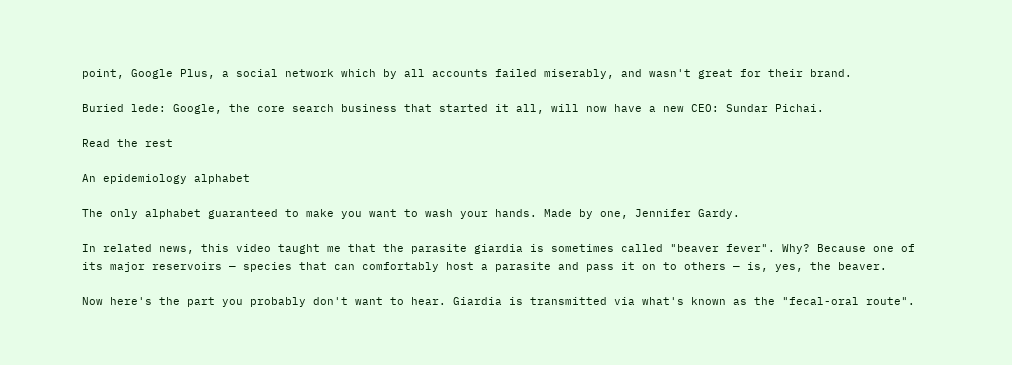point, Google Plus, a social network which by all accounts failed miserably, and wasn't great for their brand.

Buried lede: Google, the core search business that started it all, will now have a new CEO: Sundar Pichai.

Read the rest

An epidemiology alphabet

The only alphabet guaranteed to make you want to wash your hands. Made by one, Jennifer Gardy.

In related news, this video taught me that the parasite giardia is sometimes called "beaver fever". Why? Because one of its major reservoirs — species that can comfortably host a parasite and pass it on to others — is, yes, the beaver.

Now here's the part you probably don't want to hear. Giardia is transmitted via what's known as the "fecal-oral route".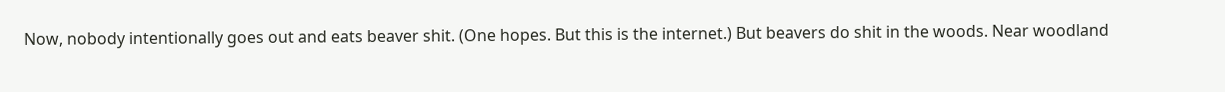Now, nobody intentionally goes out and eats beaver shit. (One hopes. But this is the internet.) But beavers do shit in the woods. Near woodland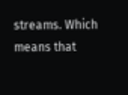streams. Which means that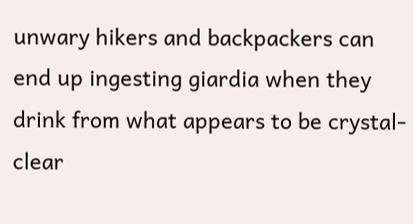unwary hikers and backpackers can end up ingesting giardia when they drink from what appears to be crystal-clear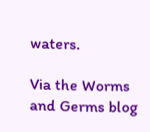waters.

Via the Worms and Germs blog